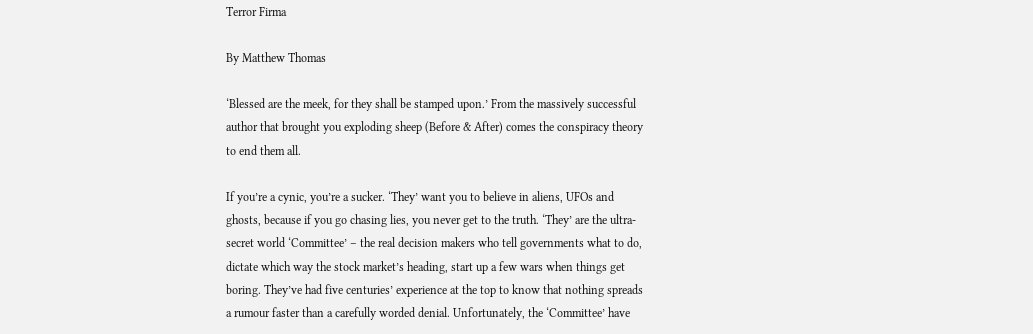Terror Firma

By Matthew Thomas

‘Blessed are the meek, for they shall be stamped upon.’ From the massively successful author that brought you exploding sheep (Before & After) comes the conspiracy theory to end them all.

If you’re a cynic, you’re a sucker. ‘They’ want you to believe in aliens, UFOs and ghosts, because if you go chasing lies, you never get to the truth. ‘They’ are the ultra-secret world ‘Committee’ – the real decision makers who tell governments what to do, dictate which way the stock market’s heading, start up a few wars when things get boring. They’ve had five centuries’ experience at the top to know that nothing spreads a rumour faster than a carefully worded denial. Unfortunately, the ‘Committee’ have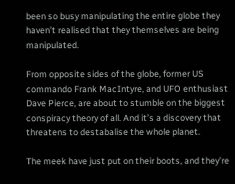been so busy manipulating the entire globe they haven’t realised that they themselves are being manipulated.

From opposite sides of the globe, former US commando Frank MacIntyre, and UFO enthusiast Dave Pierce, are about to stumble on the biggest conspiracy theory of all. And it’s a discovery that threatens to destabalise the whole planet.

The meek have just put on their boots, and they’re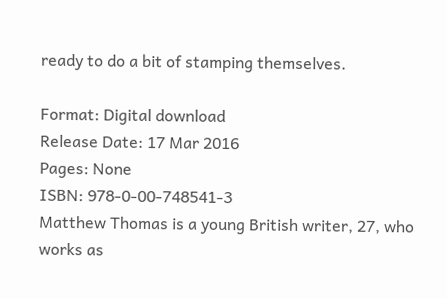ready to do a bit of stamping themselves.

Format: Digital download
Release Date: 17 Mar 2016
Pages: None
ISBN: 978-0-00-748541-3
Matthew Thomas is a young British writer, 27, who works as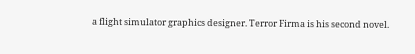a flight simulator graphics designer. Terror Firma is his second novel.